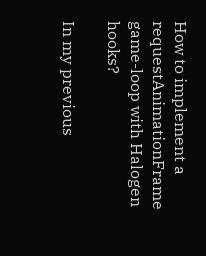How to implement a requestAnimationFrame game-loop with Halogen hooks?

In my previous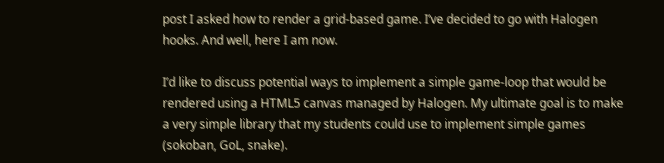post I asked how to render a grid-based game. I’ve decided to go with Halogen hooks. And well, here I am now.

I’d like to discuss potential ways to implement a simple game-loop that would be rendered using a HTML5 canvas managed by Halogen. My ultimate goal is to make a very simple library that my students could use to implement simple games (sokoban, GoL, snake).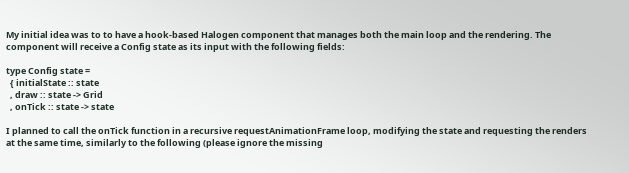My initial idea was to to have a hook-based Halogen component that manages both the main loop and the rendering. The component will receive a Config state as its input with the following fields:

type Config state =
  { initialState :: state
  , draw :: state -> Grid
  , onTick :: state -> state

I planned to call the onTick function in a recursive requestAnimationFrame loop, modifying the state and requesting the renders at the same time, similarly to the following (please ignore the missing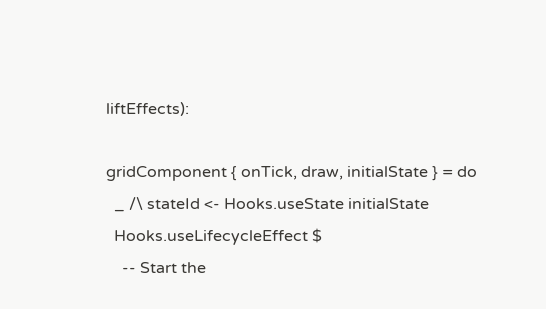liftEffects):

gridComponent { onTick, draw, initialState } = do
  _ /\ stateId <- Hooks.useState initialState
  Hooks.useLifecycleEffect $
    -- Start the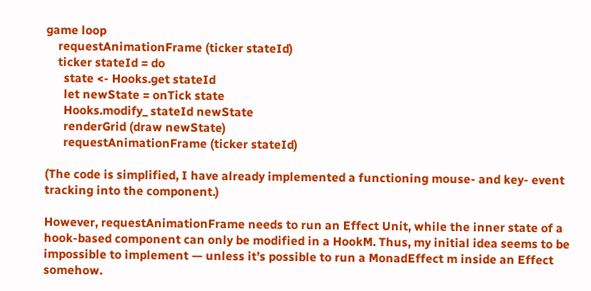game loop
    requestAnimationFrame (ticker stateId)
    ticker stateId = do
      state <- Hooks.get stateId
      let newState = onTick state
      Hooks.modify_ stateId newState
      renderGrid (draw newState)
      requestAnimationFrame (ticker stateId)

(The code is simplified, I have already implemented a functioning mouse- and key- event tracking into the component.)

However, requestAnimationFrame needs to run an Effect Unit, while the inner state of a hook-based component can only be modified in a HookM. Thus, my initial idea seems to be impossible to implement — unless it’s possible to run a MonadEffect m inside an Effect somehow.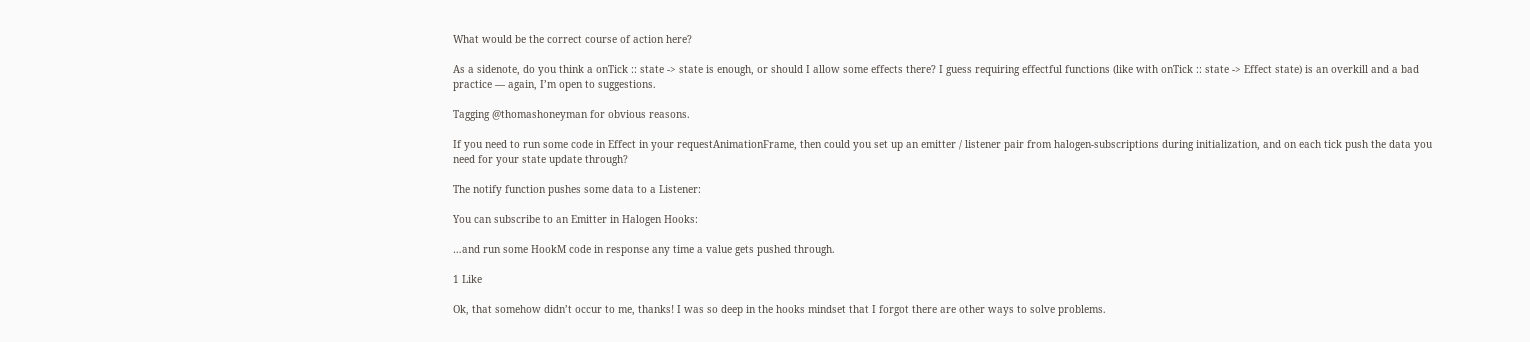What would be the correct course of action here?

As a sidenote, do you think a onTick :: state -> state is enough, or should I allow some effects there? I guess requiring effectful functions (like with onTick :: state -> Effect state) is an overkill and a bad practice — again, I’m open to suggestions.

Tagging @thomashoneyman for obvious reasons.

If you need to run some code in Effect in your requestAnimationFrame, then could you set up an emitter / listener pair from halogen-subscriptions during initialization, and on each tick push the data you need for your state update through?

The notify function pushes some data to a Listener:

You can subscribe to an Emitter in Halogen Hooks:

…and run some HookM code in response any time a value gets pushed through.

1 Like

Ok, that somehow didn’t occur to me, thanks! I was so deep in the hooks mindset that I forgot there are other ways to solve problems.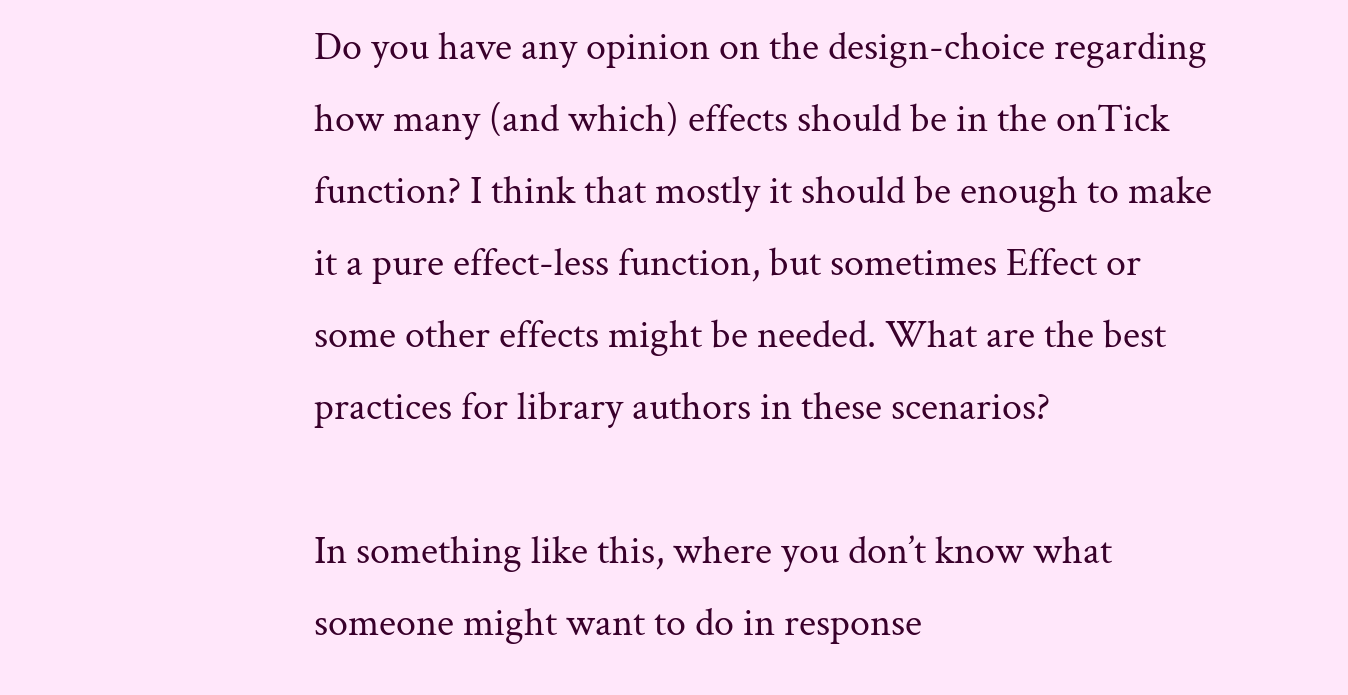Do you have any opinion on the design-choice regarding how many (and which) effects should be in the onTick function? I think that mostly it should be enough to make it a pure effect-less function, but sometimes Effect or some other effects might be needed. What are the best practices for library authors in these scenarios?

In something like this, where you don’t know what someone might want to do in response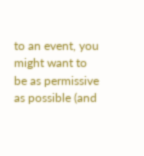to an event, you might want to be as permissive as possible (and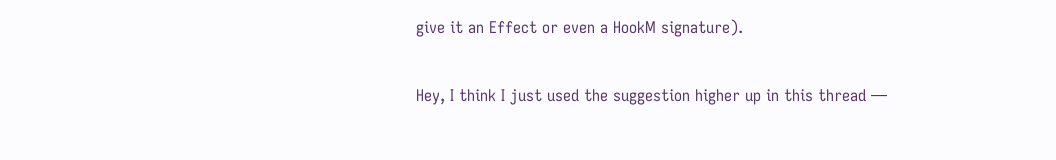give it an Effect or even a HookM signature).

Hey, I think I just used the suggestion higher up in this thread —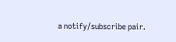a notify/subscribe pair.